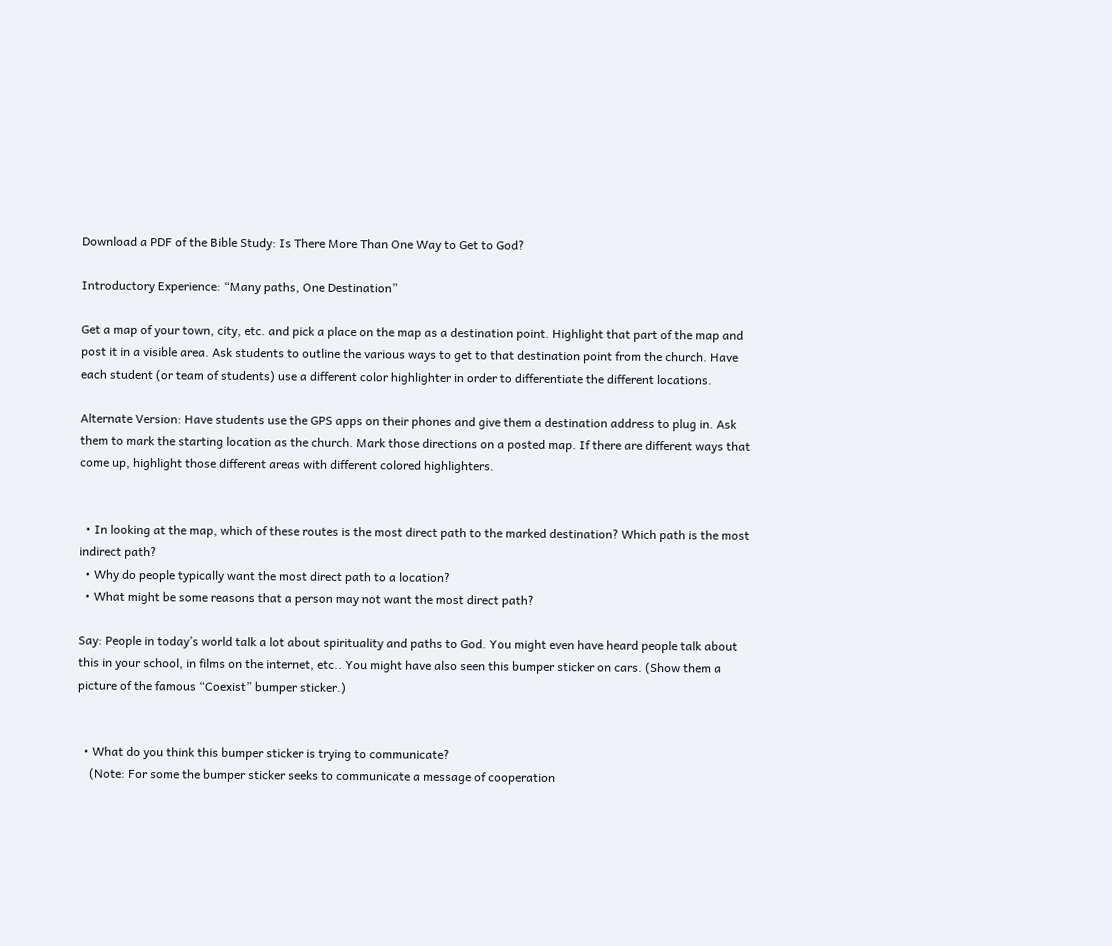Download a PDF of the Bible Study: Is There More Than One Way to Get to God?

Introductory Experience: “Many paths, One Destination”

Get a map of your town, city, etc. and pick a place on the map as a destination point. Highlight that part of the map and post it in a visible area. Ask students to outline the various ways to get to that destination point from the church. Have each student (or team of students) use a different color highlighter in order to differentiate the different locations.

Alternate Version: Have students use the GPS apps on their phones and give them a destination address to plug in. Ask them to mark the starting location as the church. Mark those directions on a posted map. If there are different ways that come up, highlight those different areas with different colored highlighters.


  • In looking at the map, which of these routes is the most direct path to the marked destination? Which path is the most indirect path?
  • Why do people typically want the most direct path to a location?
  • What might be some reasons that a person may not want the most direct path?

Say: People in today’s world talk a lot about spirituality and paths to God. You might even have heard people talk about this in your school, in films on the internet, etc.. You might have also seen this bumper sticker on cars. (Show them a picture of the famous “Coexist” bumper sticker.)


  • What do you think this bumper sticker is trying to communicate?
    (Note: For some the bumper sticker seeks to communicate a message of cooperation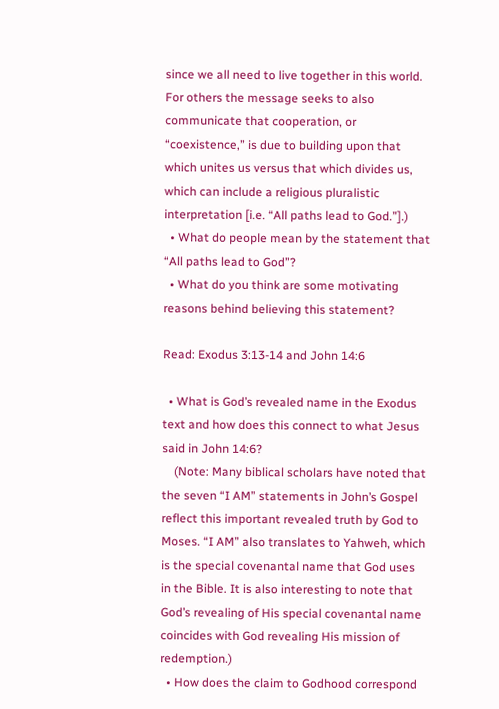since we all need to live together in this world. For others the message seeks to also communicate that cooperation, or “coexistence,” is due to building upon that which unites us versus that which divides us, which can include a religious pluralistic interpretation [i.e. “All paths lead to God.”].)
  • What do people mean by the statement that “All paths lead to God”?
  • What do you think are some motivating reasons behind believing this statement?

Read: Exodus 3:13-14 and John 14:6

  • What is God’s revealed name in the Exodus text and how does this connect to what Jesus said in John 14:6?
    (Note: Many biblical scholars have noted that the seven “I AM” statements in John’s Gospel reflect this important revealed truth by God to Moses. “I AM” also translates to Yahweh, which is the special covenantal name that God uses in the Bible. It is also interesting to note that God’s revealing of His special covenantal name coincides with God revealing His mission of redemption.)
  • How does the claim to Godhood correspond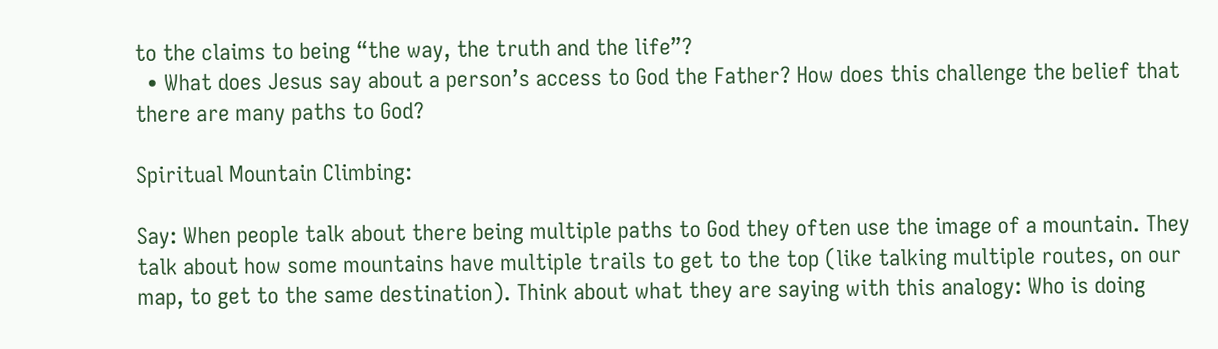to the claims to being “the way, the truth and the life”?
  • What does Jesus say about a person’s access to God the Father? How does this challenge the belief that there are many paths to God?

Spiritual Mountain Climbing:

Say: When people talk about there being multiple paths to God they often use the image of a mountain. They talk about how some mountains have multiple trails to get to the top (like talking multiple routes, on our map, to get to the same destination). Think about what they are saying with this analogy: Who is doing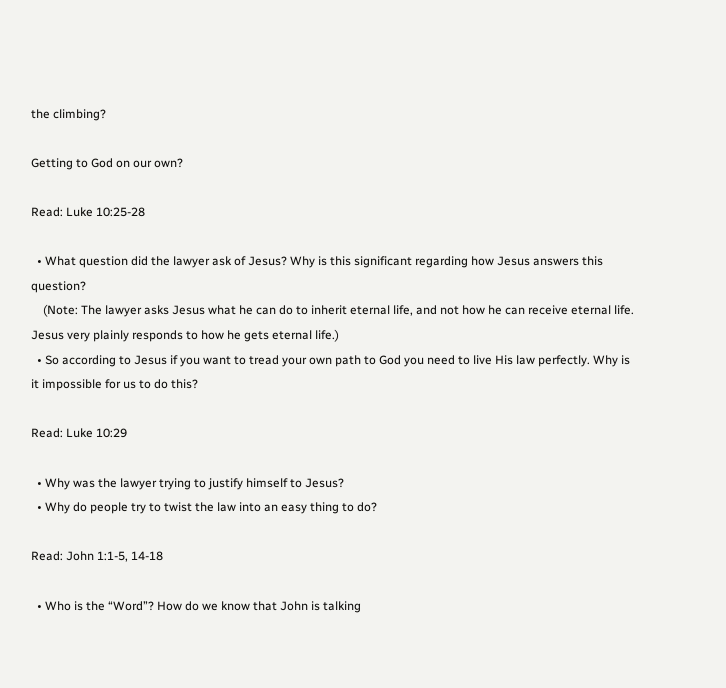the climbing?

Getting to God on our own?

Read: Luke 10:25-28

  • What question did the lawyer ask of Jesus? Why is this significant regarding how Jesus answers this question?
    (Note: The lawyer asks Jesus what he can do to inherit eternal life, and not how he can receive eternal life. Jesus very plainly responds to how he gets eternal life.)
  • So according to Jesus if you want to tread your own path to God you need to live His law perfectly. Why is it impossible for us to do this?

Read: Luke 10:29

  • Why was the lawyer trying to justify himself to Jesus?
  • Why do people try to twist the law into an easy thing to do?

Read: John 1:1-5, 14-18

  • Who is the “Word”? How do we know that John is talking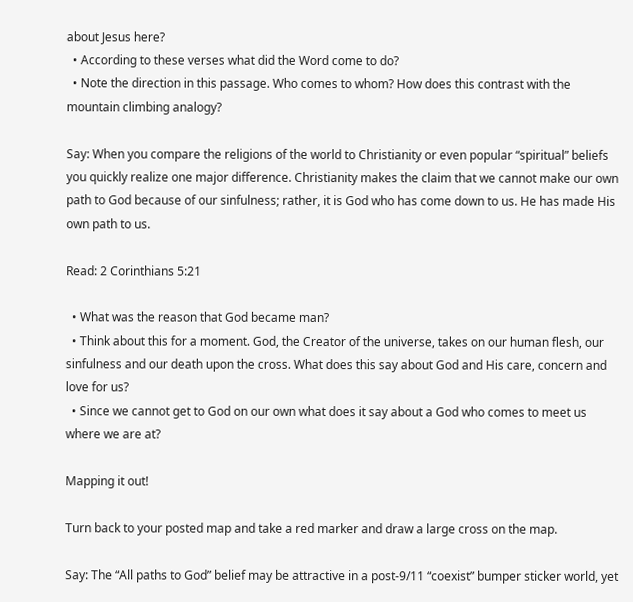about Jesus here?
  • According to these verses what did the Word come to do?
  • Note the direction in this passage. Who comes to whom? How does this contrast with the mountain climbing analogy?

Say: When you compare the religions of the world to Christianity or even popular “spiritual” beliefs you quickly realize one major difference. Christianity makes the claim that we cannot make our own path to God because of our sinfulness; rather, it is God who has come down to us. He has made His own path to us.

Read: 2 Corinthians 5:21

  • What was the reason that God became man?
  • Think about this for a moment. God, the Creator of the universe, takes on our human flesh, our sinfulness and our death upon the cross. What does this say about God and His care, concern and love for us?
  • Since we cannot get to God on our own what does it say about a God who comes to meet us where we are at?

Mapping it out!

Turn back to your posted map and take a red marker and draw a large cross on the map.

Say: The “All paths to God” belief may be attractive in a post-9/11 “coexist” bumper sticker world, yet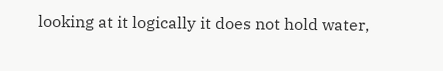looking at it logically it does not hold water,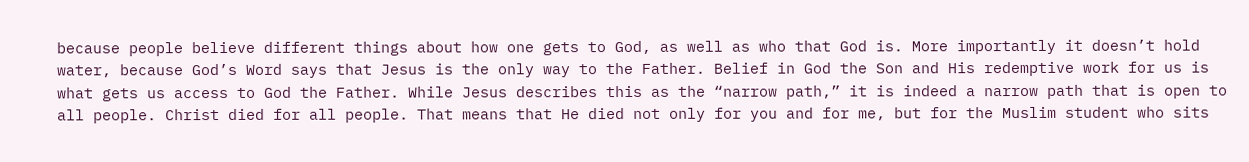because people believe different things about how one gets to God, as well as who that God is. More importantly it doesn’t hold water, because God’s Word says that Jesus is the only way to the Father. Belief in God the Son and His redemptive work for us is what gets us access to God the Father. While Jesus describes this as the “narrow path,” it is indeed a narrow path that is open to all people. Christ died for all people. That means that He died not only for you and for me, but for the Muslim student who sits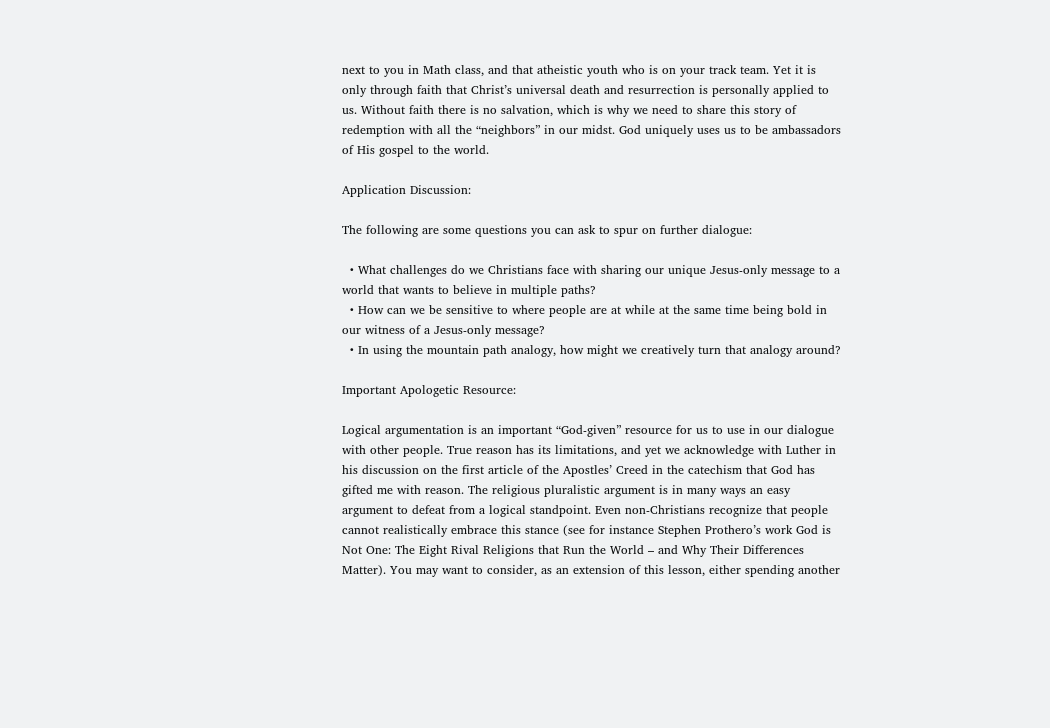next to you in Math class, and that atheistic youth who is on your track team. Yet it is only through faith that Christ’s universal death and resurrection is personally applied to us. Without faith there is no salvation, which is why we need to share this story of redemption with all the “neighbors” in our midst. God uniquely uses us to be ambassadors of His gospel to the world.

Application Discussion:

The following are some questions you can ask to spur on further dialogue:

  • What challenges do we Christians face with sharing our unique Jesus-only message to a world that wants to believe in multiple paths?
  • How can we be sensitive to where people are at while at the same time being bold in our witness of a Jesus-only message?
  • In using the mountain path analogy, how might we creatively turn that analogy around?

Important Apologetic Resource:

Logical argumentation is an important “God-given” resource for us to use in our dialogue with other people. True reason has its limitations, and yet we acknowledge with Luther in his discussion on the first article of the Apostles’ Creed in the catechism that God has gifted me with reason. The religious pluralistic argument is in many ways an easy argument to defeat from a logical standpoint. Even non-Christians recognize that people cannot realistically embrace this stance (see for instance Stephen Prothero’s work God is Not One: The Eight Rival Religions that Run the World – and Why Their Differences Matter). You may want to consider, as an extension of this lesson, either spending another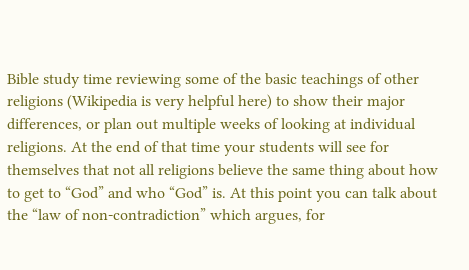Bible study time reviewing some of the basic teachings of other religions (Wikipedia is very helpful here) to show their major differences, or plan out multiple weeks of looking at individual religions. At the end of that time your students will see for themselves that not all religions believe the same thing about how to get to “God” and who “God” is. At this point you can talk about the “law of non-contradiction” which argues, for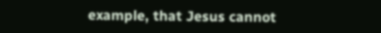example, that Jesus cannot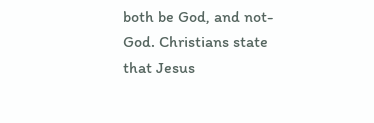both be God, and not-God. Christians state that Jesus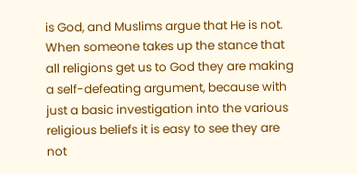is God, and Muslims argue that He is not. When someone takes up the stance that all religions get us to God they are making a self-defeating argument, because with just a basic investigation into the various religious beliefs it is easy to see they are not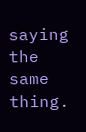saying the same thing.